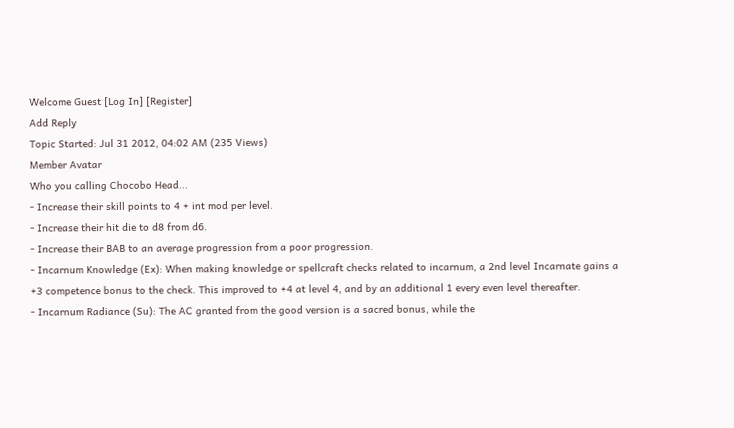Welcome Guest [Log In] [Register]
Add Reply
Topic Started: Jul 31 2012, 04:02 AM (235 Views)
Member Avatar
Who you calling Chocobo Head...
- Increase their skill points to 4 + int mod per level.
- Increase their hit die to d8 from d6.
- Increase their BAB to an average progression from a poor progression.
- Incarnum Knowledge (Ex): When making knowledge or spellcraft checks related to incarnum, a 2nd level Incarnate gains a +3 competence bonus to the check. This improved to +4 at level 4, and by an additional 1 every even level thereafter.
- Incarnum Radiance (Su): The AC granted from the good version is a sacred bonus, while the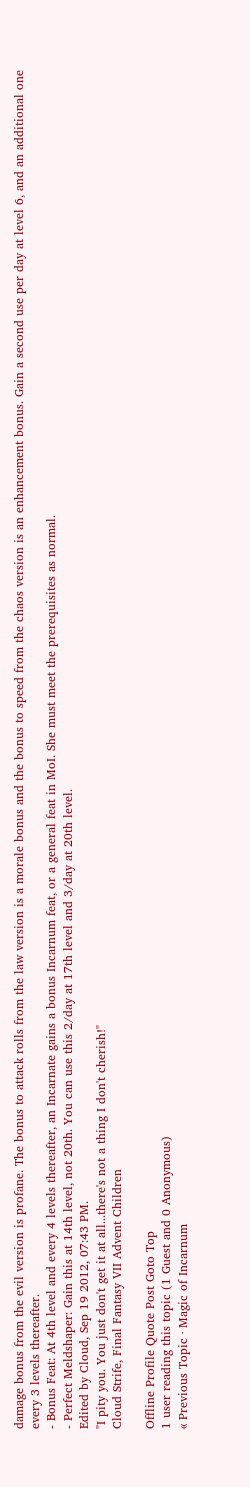damage bonus from the evil version is profane. The bonus to attack rolls from the law version is a morale bonus and the bonus to speed from the chaos version is an enhancement bonus. Gain a second use per day at level 6, and an additional one every 3 levels thereafter.
- Bonus Feat: At 4th level and every 4 levels thereafter, an Incarnate gains a bonus Incarnum feat, or a general feat in MoI. She must meet the prerequisites as normal.
- Perfect Meldshaper: Gain this at 14th level, not 20th. You can use this 2/day at 17th level and 3/day at 20th level.
Edited by Cloud, Sep 19 2012, 07:43 PM.
"I pity you. You just don't get it at all...there's not a thing I don't cherish!"
Cloud Strife, Final Fantasy VII Advent Children

Offline Profile Quote Post Goto Top
1 user reading this topic (1 Guest and 0 Anonymous)
« Previous Topic · Magic of Incarnum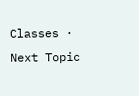Classes · Next Topic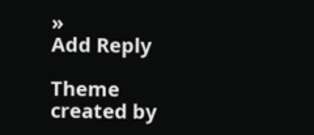»
Add Reply

Theme created by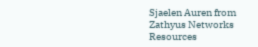Sjaelen Auren from Zathyus Networks Resources